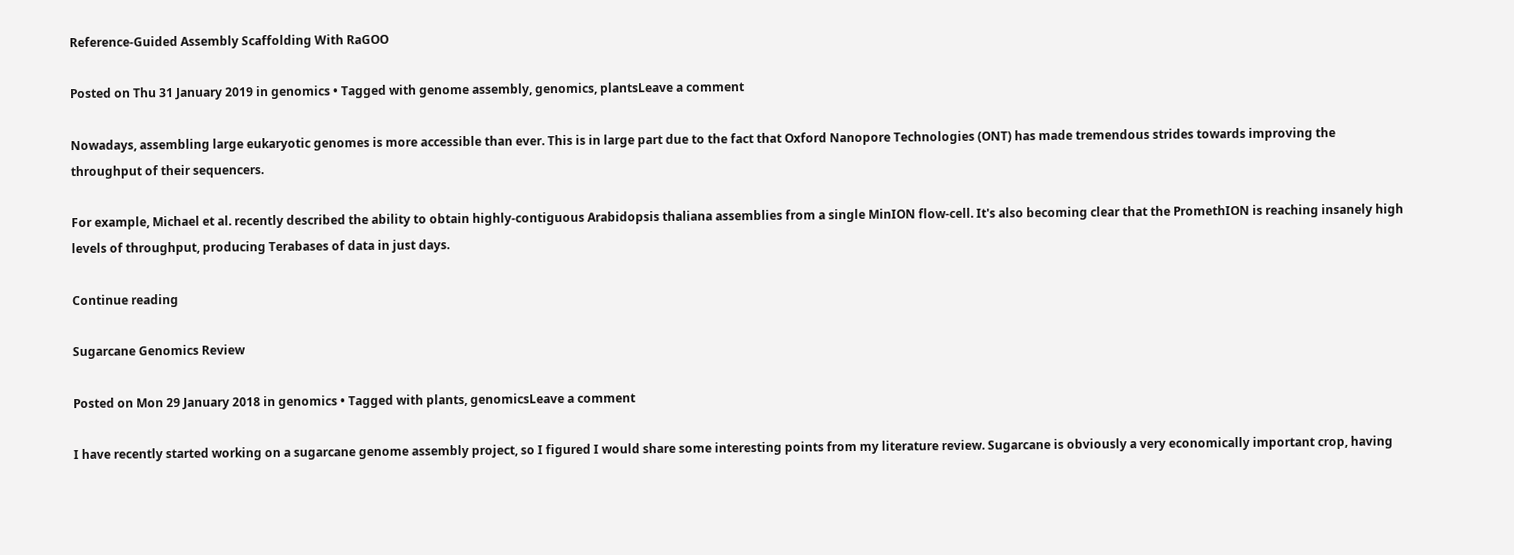Reference-Guided Assembly Scaffolding With RaGOO

Posted on Thu 31 January 2019 in genomics • Tagged with genome assembly, genomics, plantsLeave a comment

Nowadays, assembling large eukaryotic genomes is more accessible than ever. This is in large part due to the fact that Oxford Nanopore Technologies (ONT) has made tremendous strides towards improving the throughput of their sequencers.

For example, Michael et al. recently described the ability to obtain highly-contiguous Arabidopsis thaliana assemblies from a single MinION flow-cell. It's also becoming clear that the PromethION is reaching insanely high levels of throughput, producing Terabases of data in just days.

Continue reading

Sugarcane Genomics Review

Posted on Mon 29 January 2018 in genomics • Tagged with plants, genomicsLeave a comment

I have recently started working on a sugarcane genome assembly project, so I figured I would share some interesting points from my literature review. Sugarcane is obviously a very economically important crop, having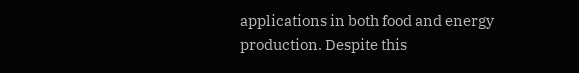applications in both food and energy production. Despite this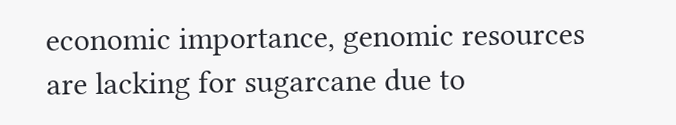economic importance, genomic resources are lacking for sugarcane due to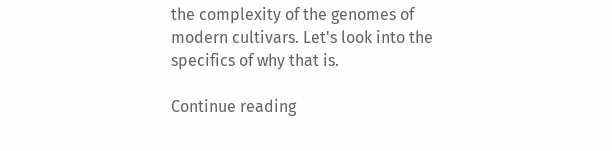the complexity of the genomes of modern cultivars. Let's look into the specifics of why that is.

Continue reading